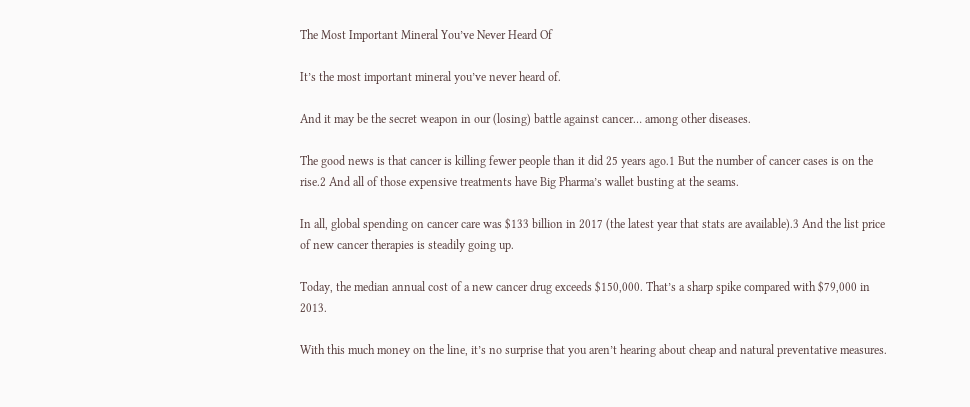The Most Important Mineral You’ve Never Heard Of

It’s the most important mineral you’ve never heard of.

And it may be the secret weapon in our (losing) battle against cancer… among other diseases.

The good news is that cancer is killing fewer people than it did 25 years ago.1 But the number of cancer cases is on the rise.2 And all of those expensive treatments have Big Pharma’s wallet busting at the seams.

In all, global spending on cancer care was $133 billion in 2017 (the latest year that stats are available).3 And the list price of new cancer therapies is steadily going up.

Today, the median annual cost of a new cancer drug exceeds $150,000. That’s a sharp spike compared with $79,000 in 2013.

With this much money on the line, it’s no surprise that you aren’t hearing about cheap and natural preventative measures.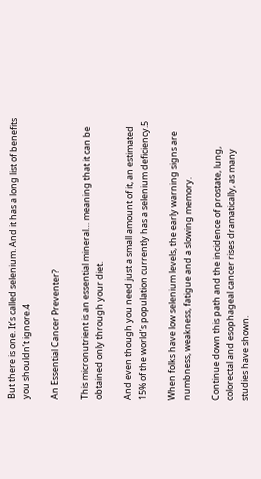But there is one. It’s called selenium. And it has a long list of benefits you shouldn’t ignore.4

An Essential Cancer Preventer?

This micronutrient is an essential mineral… meaning that it can be obtained only through your diet.

And even though you need just a small amount of it, an estimated 15% of the world’s population currently has a selenium deficiency.5

When folks have low selenium levels, the early warning signs are numbness, weakness, fatigue and a slowing memory.

Continue down this path and the incidence of prostate, lung, colorectal and esophageal cancer rises dramatically, as many studies have shown.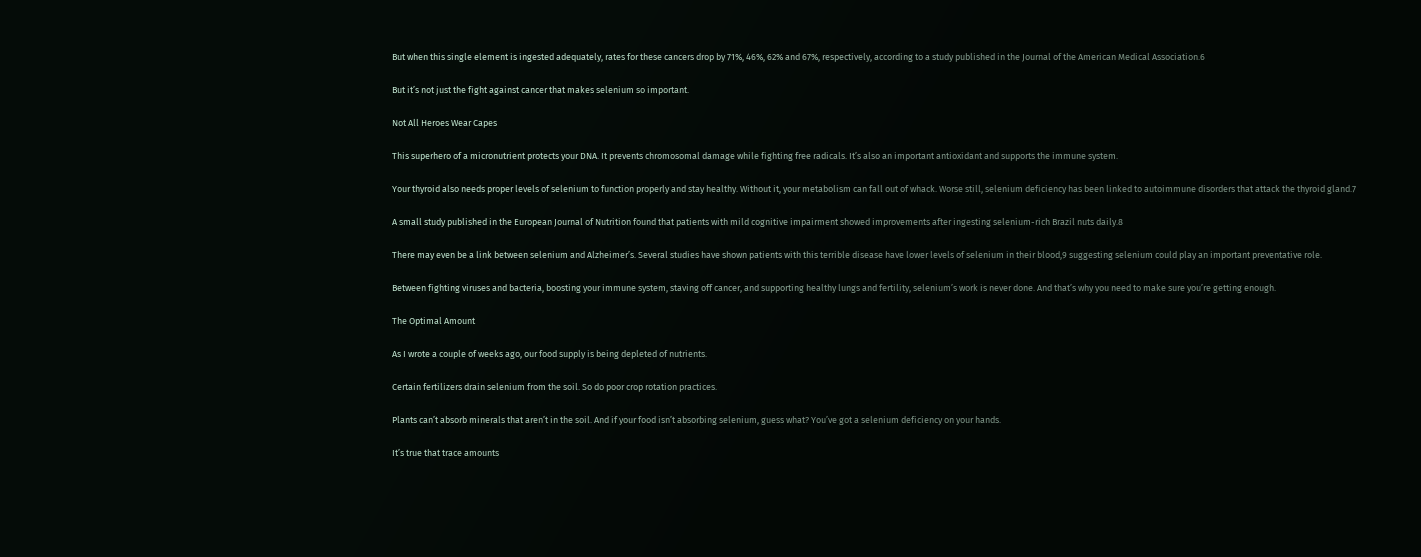But when this single element is ingested adequately, rates for these cancers drop by 71%, 46%, 62% and 67%, respectively, according to a study published in the Journal of the American Medical Association.6

But it’s not just the fight against cancer that makes selenium so important.

Not All Heroes Wear Capes

This superhero of a micronutrient protects your DNA. It prevents chromosomal damage while fighting free radicals. It’s also an important antioxidant and supports the immune system.

Your thyroid also needs proper levels of selenium to function properly and stay healthy. Without it, your metabolism can fall out of whack. Worse still, selenium deficiency has been linked to autoimmune disorders that attack the thyroid gland.7

A small study published in the European Journal of Nutrition found that patients with mild cognitive impairment showed improvements after ingesting selenium-rich Brazil nuts daily.8

There may even be a link between selenium and Alzheimer’s. Several studies have shown patients with this terrible disease have lower levels of selenium in their blood,9 suggesting selenium could play an important preventative role.

Between fighting viruses and bacteria, boosting your immune system, staving off cancer, and supporting healthy lungs and fertility, selenium’s work is never done. And that’s why you need to make sure you’re getting enough.

The Optimal Amount

As I wrote a couple of weeks ago, our food supply is being depleted of nutrients.

Certain fertilizers drain selenium from the soil. So do poor crop rotation practices.

Plants can’t absorb minerals that aren’t in the soil. And if your food isn’t absorbing selenium, guess what? You’ve got a selenium deficiency on your hands.

It’s true that trace amounts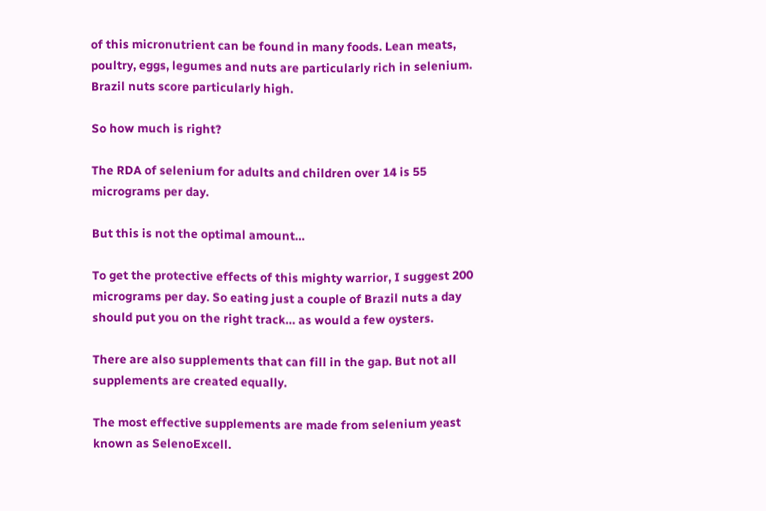of this micronutrient can be found in many foods. Lean meats, poultry, eggs, legumes and nuts are particularly rich in selenium. Brazil nuts score particularly high.

So how much is right?

The RDA of selenium for adults and children over 14 is 55 micrograms per day.

But this is not the optimal amount…

To get the protective effects of this mighty warrior, I suggest 200 micrograms per day. So eating just a couple of Brazil nuts a day should put you on the right track… as would a few oysters.

There are also supplements that can fill in the gap. But not all supplements are created equally.

The most effective supplements are made from selenium yeast known as SelenoExcell.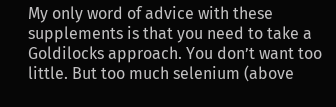My only word of advice with these supplements is that you need to take a Goldilocks approach. You don’t want too little. But too much selenium (above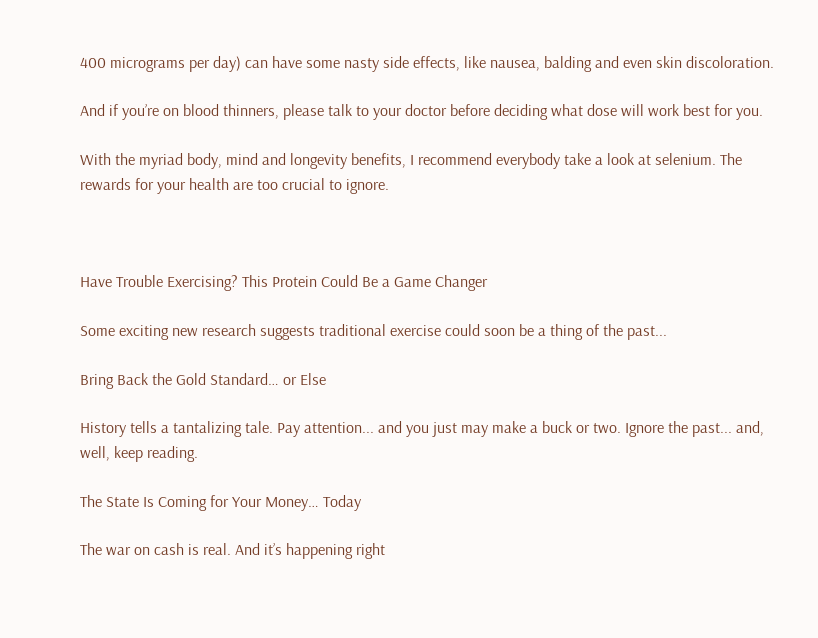400 micrograms per day) can have some nasty side effects, like nausea, balding and even skin discoloration.

And if you’re on blood thinners, please talk to your doctor before deciding what dose will work best for you.

With the myriad body, mind and longevity benefits, I recommend everybody take a look at selenium. The rewards for your health are too crucial to ignore.



Have Trouble Exercising? This Protein Could Be a Game Changer

Some exciting new research suggests traditional exercise could soon be a thing of the past...

Bring Back the Gold Standard… or Else

History tells a tantalizing tale. Pay attention... and you just may make a buck or two. Ignore the past... and, well, keep reading.

The State Is Coming for Your Money… Today

The war on cash is real. And it’s happening right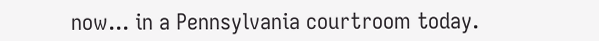now... in a Pennsylvania courtroom today.